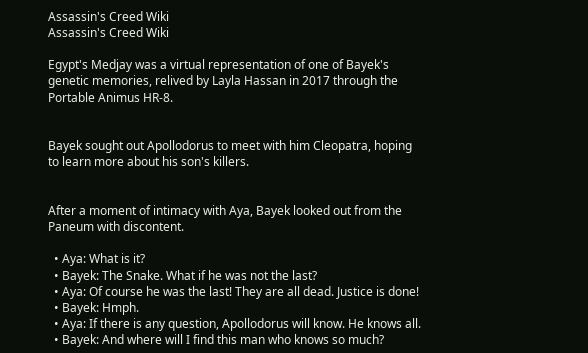Assassin's Creed Wiki
Assassin's Creed Wiki

Egypt's Medjay was a virtual representation of one of Bayek's genetic memories, relived by Layla Hassan in 2017 through the Portable Animus HR-8.


Bayek sought out Apollodorus to meet with him Cleopatra, hoping to learn more about his son's killers.


After a moment of intimacy with Aya, Bayek looked out from the Paneum with discontent.

  • Aya: What is it?
  • Bayek: The Snake. What if he was not the last?
  • Aya: Of course he was the last! They are all dead. Justice is done!
  • Bayek: Hmph.
  • Aya: If there is any question, Apollodorus will know. He knows all.
  • Bayek: And where will I find this man who knows so much?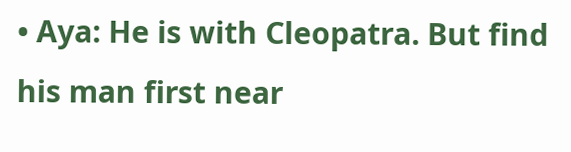• Aya: He is with Cleopatra. But find his man first near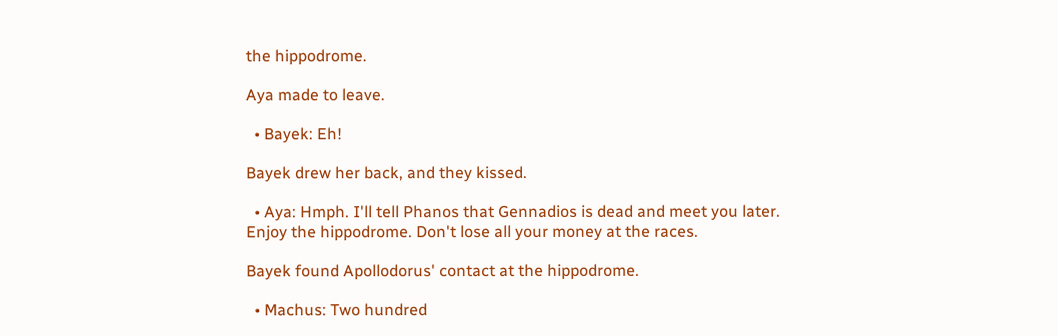the hippodrome.

Aya made to leave.

  • Bayek: Eh!

Bayek drew her back, and they kissed.

  • Aya: Hmph. I'll tell Phanos that Gennadios is dead and meet you later. Enjoy the hippodrome. Don't lose all your money at the races.

Bayek found Apollodorus' contact at the hippodrome.

  • Machus: Two hundred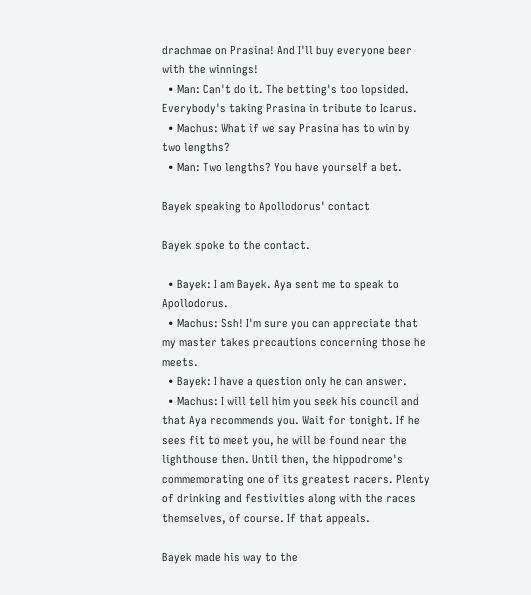drachmae on Prasina! And I'll buy everyone beer with the winnings!
  • Man: Can't do it. The betting's too lopsided. Everybody's taking Prasina in tribute to Icarus.
  • Machus: What if we say Prasina has to win by two lengths?
  • Man: Two lengths? You have yourself a bet.

Bayek speaking to Apollodorus' contact

Bayek spoke to the contact.

  • Bayek: I am Bayek. Aya sent me to speak to Apollodorus.
  • Machus: Ssh! I'm sure you can appreciate that my master takes precautions concerning those he meets.
  • Bayek: I have a question only he can answer.
  • Machus: I will tell him you seek his council and that Aya recommends you. Wait for tonight. If he sees fit to meet you, he will be found near the lighthouse then. Until then, the hippodrome's commemorating one of its greatest racers. Plenty of drinking and festivities along with the races themselves, of course. If that appeals.

Bayek made his way to the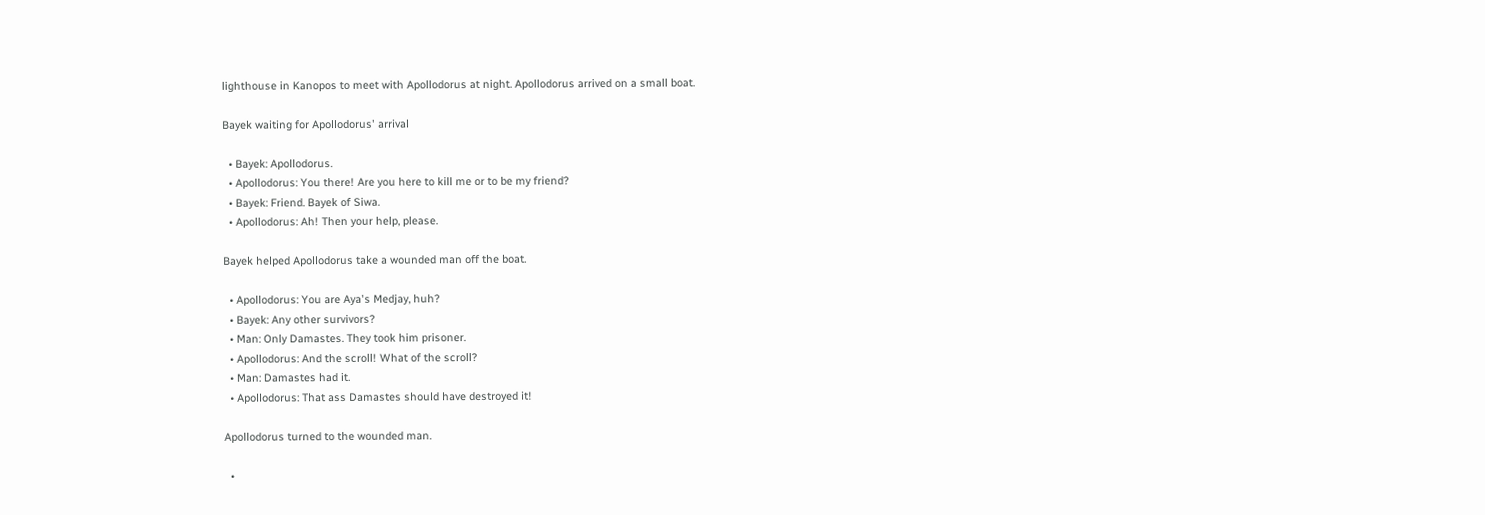lighthouse in Kanopos to meet with Apollodorus at night. Apollodorus arrived on a small boat.

Bayek waiting for Apollodorus' arrival

  • Bayek: Apollodorus.
  • Apollodorus: You there! Are you here to kill me or to be my friend?
  • Bayek: Friend. Bayek of Siwa.
  • Apollodorus: Ah! Then your help, please.

Bayek helped Apollodorus take a wounded man off the boat.

  • Apollodorus: You are Aya's Medjay, huh?
  • Bayek: Any other survivors?
  • Man: Only Damastes. They took him prisoner.
  • Apollodorus: And the scroll! What of the scroll?
  • Man: Damastes had it.
  • Apollodorus: That ass Damastes should have destroyed it!

Apollodorus turned to the wounded man.

  •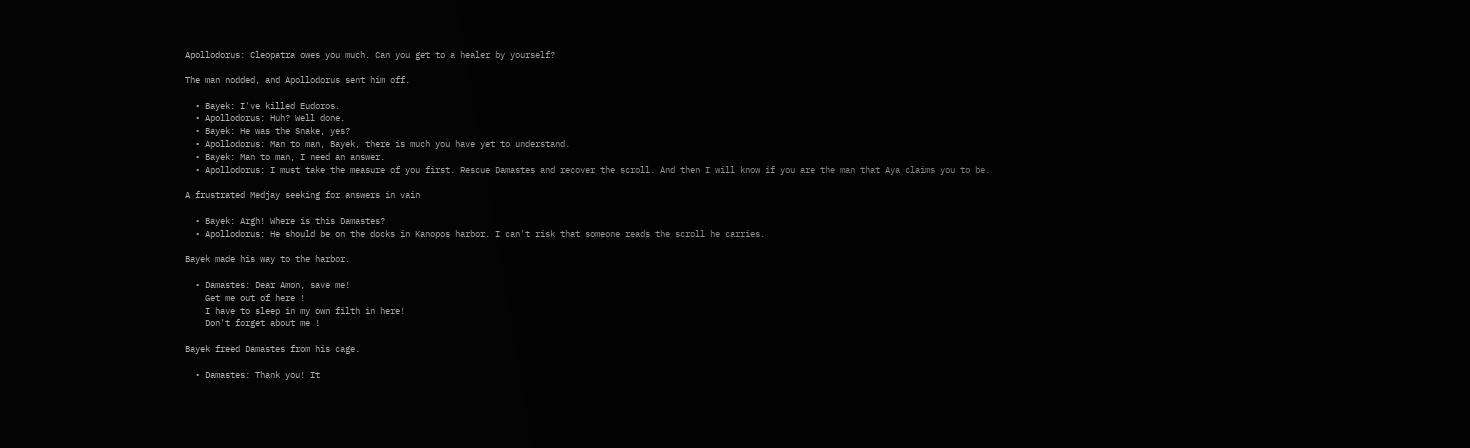Apollodorus: Cleopatra owes you much. Can you get to a healer by yourself?

The man nodded, and Apollodorus sent him off.

  • Bayek: I've killed Eudoros.
  • Apollodorus: Huh? Well done.
  • Bayek: He was the Snake, yes?
  • Apollodorus: Man to man, Bayek, there is much you have yet to understand.
  • Bayek: Man to man, I need an answer.
  • Apollodorus: I must take the measure of you first. Rescue Damastes and recover the scroll. And then I will know if you are the man that Aya claims you to be.

A frustrated Medjay seeking for answers in vain

  • Bayek: Argh! Where is this Damastes?
  • Apollodorus: He should be on the docks in Kanopos harbor. I can't risk that someone reads the scroll he carries.

Bayek made his way to the harbor.

  • Damastes: Dear Amon, save me!
    Get me out of here !
    I have to sleep in my own filth in here!
    Don't forget about me !

Bayek freed Damastes from his cage.

  • Damastes: Thank you! It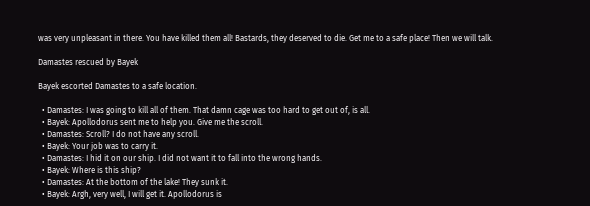was very unpleasant in there. You have killed them all! Bastards, they deserved to die. Get me to a safe place! Then we will talk.

Damastes rescued by Bayek

Bayek escorted Damastes to a safe location.

  • Damastes: I was going to kill all of them. That damn cage was too hard to get out of, is all.
  • Bayek: Apollodorus sent me to help you. Give me the scroll.
  • Damastes: Scroll? I do not have any scroll.
  • Bayek: Your job was to carry it.
  • Damastes: I hid it on our ship. I did not want it to fall into the wrong hands.
  • Bayek: Where is this ship?
  • Damastes: At the bottom of the lake! They sunk it.
  • Bayek: Argh, very well, I will get it. Apollodorus is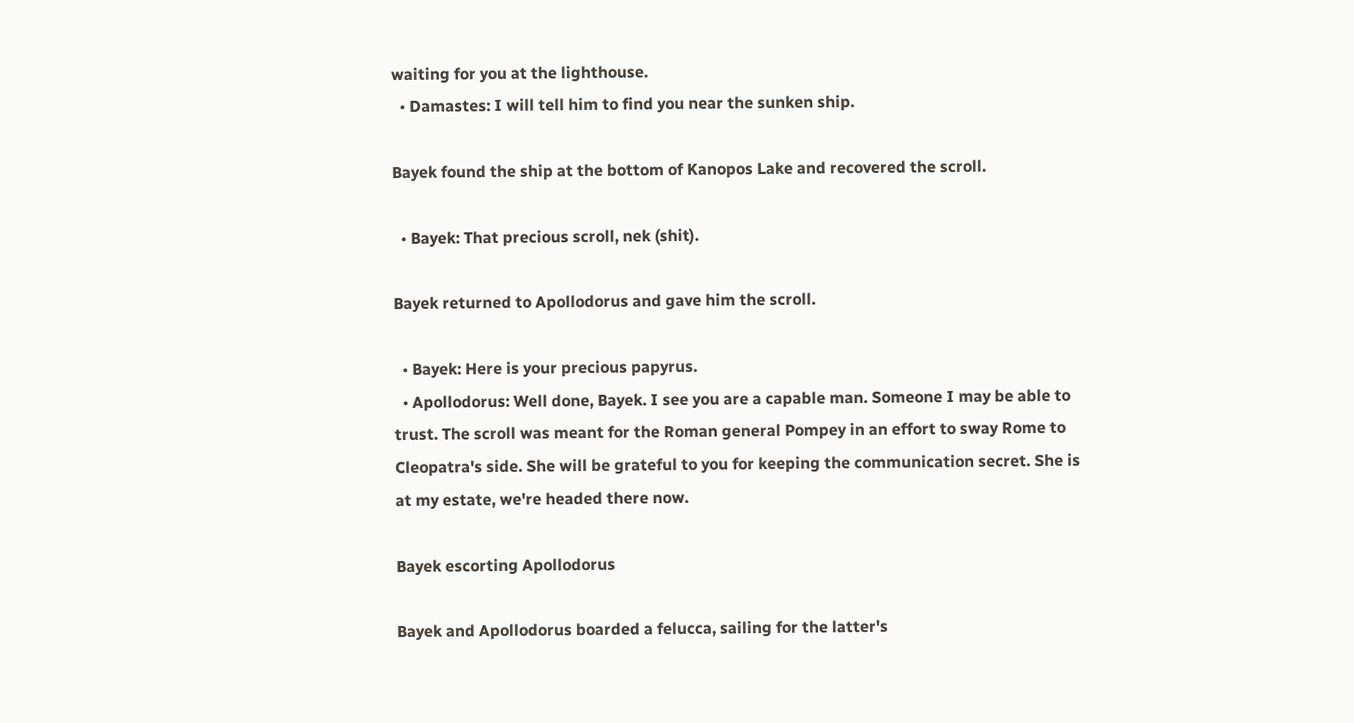waiting for you at the lighthouse.
  • Damastes: I will tell him to find you near the sunken ship.

Bayek found the ship at the bottom of Kanopos Lake and recovered the scroll.

  • Bayek: That precious scroll, nek (shit).

Bayek returned to Apollodorus and gave him the scroll.

  • Bayek: Here is your precious papyrus.
  • Apollodorus: Well done, Bayek. I see you are a capable man. Someone I may be able to trust. The scroll was meant for the Roman general Pompey in an effort to sway Rome to Cleopatra's side. She will be grateful to you for keeping the communication secret. She is at my estate, we're headed there now.

Bayek escorting Apollodorus

Bayek and Apollodorus boarded a felucca, sailing for the latter's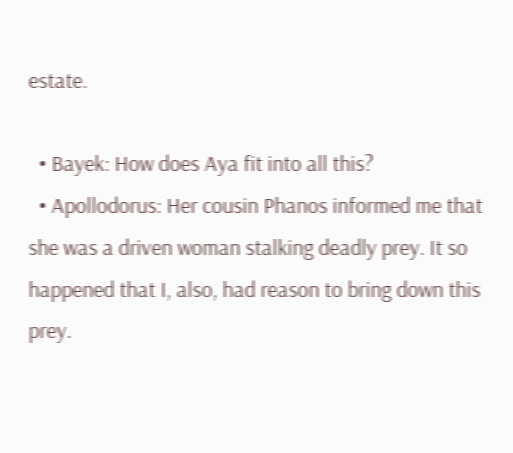estate.

  • Bayek: How does Aya fit into all this?
  • Apollodorus: Her cousin Phanos informed me that she was a driven woman stalking deadly prey. It so happened that I, also, had reason to bring down this prey.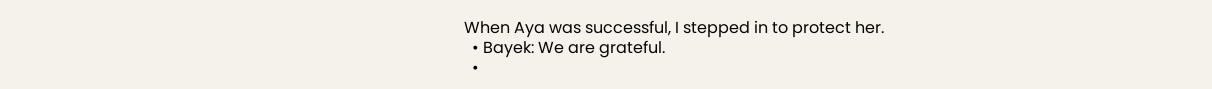When Aya was successful, I stepped in to protect her.
  • Bayek: We are grateful.
  •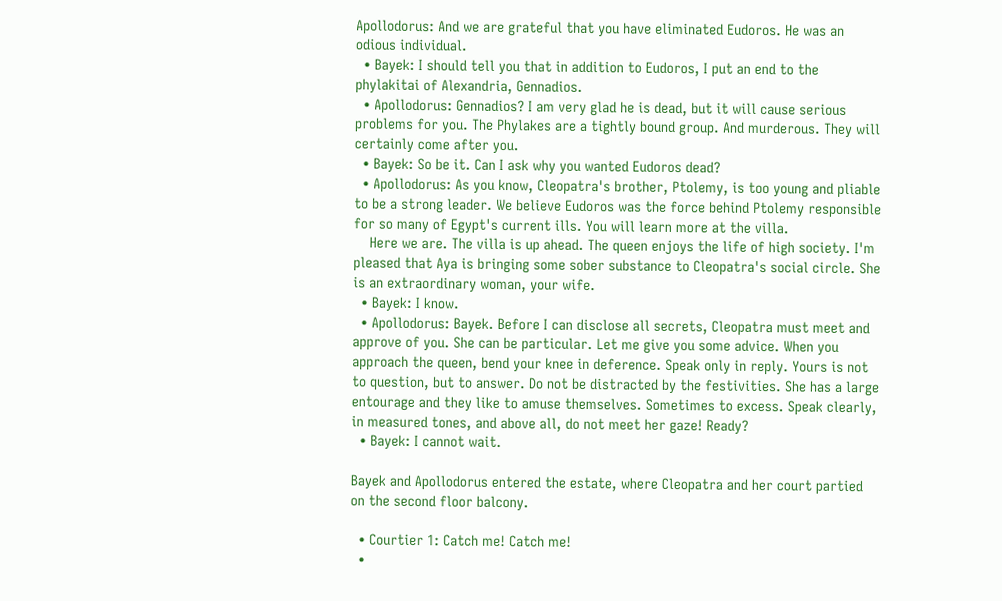Apollodorus: And we are grateful that you have eliminated Eudoros. He was an odious individual.
  • Bayek: I should tell you that in addition to Eudoros, I put an end to the phylakitai of Alexandria, Gennadios.
  • Apollodorus: Gennadios? I am very glad he is dead, but it will cause serious problems for you. The Phylakes are a tightly bound group. And murderous. They will certainly come after you.
  • Bayek: So be it. Can I ask why you wanted Eudoros dead?
  • Apollodorus: As you know, Cleopatra's brother, Ptolemy, is too young and pliable to be a strong leader. We believe Eudoros was the force behind Ptolemy responsible for so many of Egypt's current ills. You will learn more at the villa.
    Here we are. The villa is up ahead. The queen enjoys the life of high society. I'm pleased that Aya is bringing some sober substance to Cleopatra's social circle. She is an extraordinary woman, your wife.
  • Bayek: I know.
  • Apollodorus: Bayek. Before I can disclose all secrets, Cleopatra must meet and approve of you. She can be particular. Let me give you some advice. When you approach the queen, bend your knee in deference. Speak only in reply. Yours is not to question, but to answer. Do not be distracted by the festivities. She has a large entourage and they like to amuse themselves. Sometimes to excess. Speak clearly, in measured tones, and above all, do not meet her gaze! Ready?
  • Bayek: I cannot wait.

Bayek and Apollodorus entered the estate, where Cleopatra and her court partied on the second floor balcony.

  • Courtier 1: Catch me! Catch me!
  •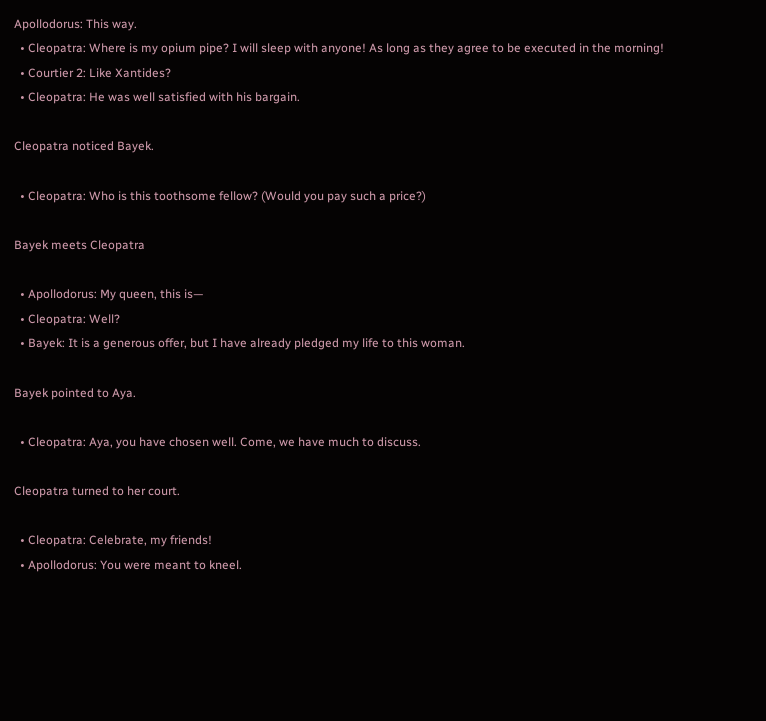Apollodorus: This way.
  • Cleopatra: Where is my opium pipe? I will sleep with anyone! As long as they agree to be executed in the morning!
  • Courtier 2: Like Xantides?
  • Cleopatra: He was well satisfied with his bargain.

Cleopatra noticed Bayek.

  • Cleopatra: Who is this toothsome fellow? (Would you pay such a price?)

Bayek meets Cleopatra

  • Apollodorus: My queen, this is—
  • Cleopatra: Well?
  • Bayek: It is a generous offer, but I have already pledged my life to this woman.

Bayek pointed to Aya.

  • Cleopatra: Aya, you have chosen well. Come, we have much to discuss.

Cleopatra turned to her court.

  • Cleopatra: Celebrate, my friends!
  • Apollodorus: You were meant to kneel.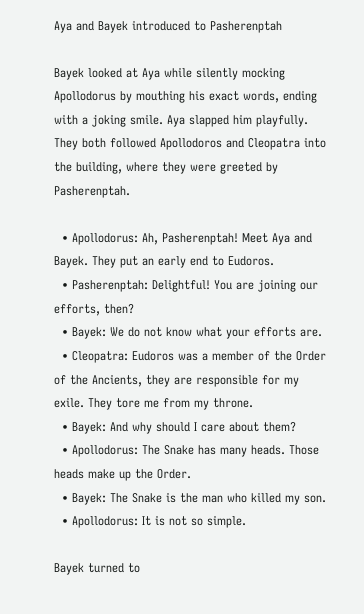Aya and Bayek introduced to Pasherenptah

Bayek looked at Aya while silently mocking Apollodorus by mouthing his exact words, ending with a joking smile. Aya slapped him playfully. They both followed Apollodoros and Cleopatra into the building, where they were greeted by Pasherenptah.

  • Apollodorus: Ah, Pasherenptah! Meet Aya and Bayek. They put an early end to Eudoros.
  • Pasherenptah: Delightful! You are joining our efforts, then?
  • Bayek: We do not know what your efforts are.
  • Cleopatra: Eudoros was a member of the Order of the Ancients, they are responsible for my exile. They tore me from my throne.
  • Bayek: And why should I care about them?
  • Apollodorus: The Snake has many heads. Those heads make up the Order.
  • Bayek: The Snake is the man who killed my son.
  • Apollodorus: It is not so simple.

Bayek turned to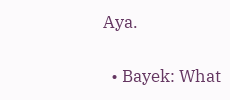Aya.

  • Bayek: What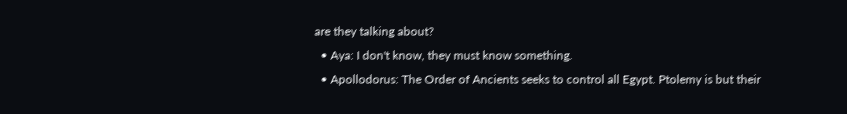are they talking about?
  • Aya: I don't know, they must know something.
  • Apollodorus: The Order of Ancients seeks to control all Egypt. Ptolemy is but their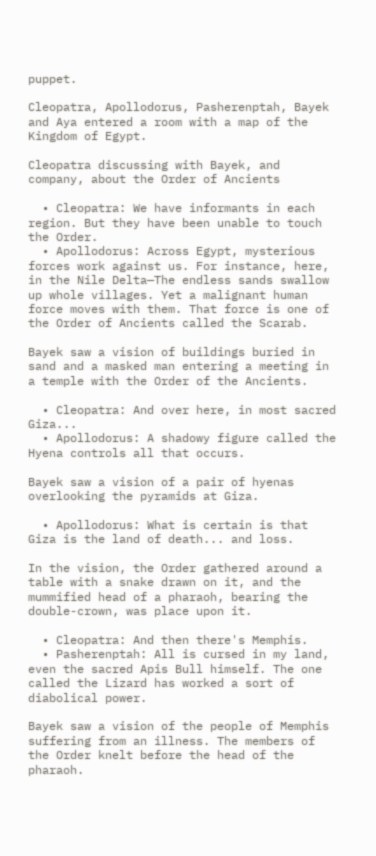puppet.

Cleopatra, Apollodorus, Pasherenptah, Bayek and Aya entered a room with a map of the Kingdom of Egypt.

Cleopatra discussing with Bayek, and company, about the Order of Ancients

  • Cleopatra: We have informants in each region. But they have been unable to touch the Order.
  • Apollodorus: Across Egypt, mysterious forces work against us. For instance, here, in the Nile Delta—The endless sands swallow up whole villages. Yet a malignant human force moves with them. That force is one of the Order of Ancients called the Scarab.

Bayek saw a vision of buildings buried in sand and a masked man entering a meeting in a temple with the Order of the Ancients.

  • Cleopatra: And over here, in most sacred Giza...
  • Apollodorus: A shadowy figure called the Hyena controls all that occurs.

Bayek saw a vision of a pair of hyenas overlooking the pyramids at Giza.

  • Apollodorus: What is certain is that Giza is the land of death... and loss.

In the vision, the Order gathered around a table with a snake drawn on it, and the mummified head of a pharaoh, bearing the double-crown, was place upon it.

  • Cleopatra: And then there's Memphis.
  • Pasherenptah: All is cursed in my land, even the sacred Apis Bull himself. The one called the Lizard has worked a sort of diabolical power.

Bayek saw a vision of the people of Memphis suffering from an illness. The members of the Order knelt before the head of the pharaoh.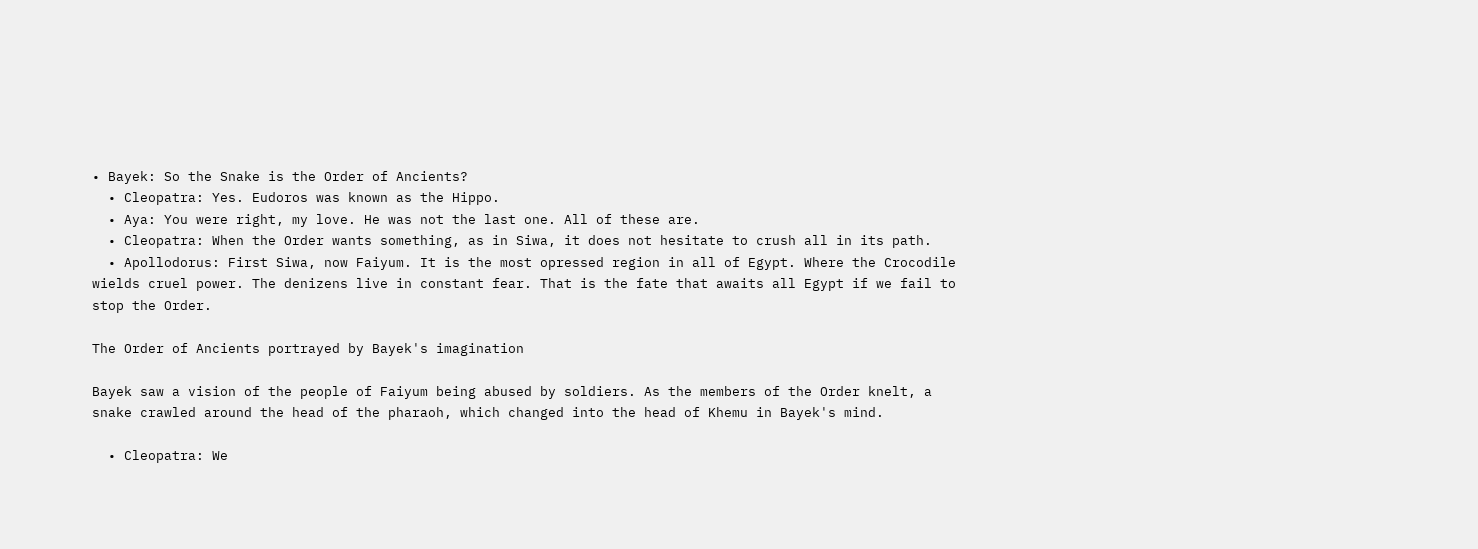• Bayek: So the Snake is the Order of Ancients?
  • Cleopatra: Yes. Eudoros was known as the Hippo.
  • Aya: You were right, my love. He was not the last one. All of these are.
  • Cleopatra: When the Order wants something, as in Siwa, it does not hesitate to crush all in its path.
  • Apollodorus: First Siwa, now Faiyum. It is the most opressed region in all of Egypt. Where the Crocodile wields cruel power. The denizens live in constant fear. That is the fate that awaits all Egypt if we fail to stop the Order.

The Order of Ancients portrayed by Bayek's imagination

Bayek saw a vision of the people of Faiyum being abused by soldiers. As the members of the Order knelt, a snake crawled around the head of the pharaoh, which changed into the head of Khemu in Bayek's mind.

  • Cleopatra: We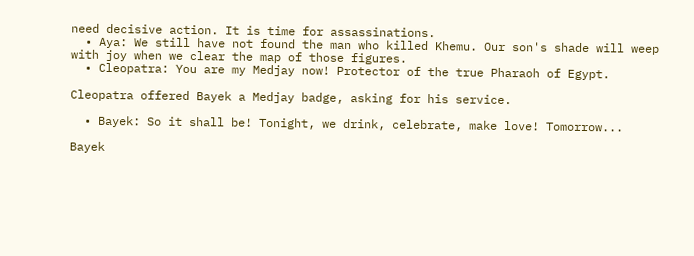need decisive action. It is time for assassinations.
  • Aya: We still have not found the man who killed Khemu. Our son's shade will weep with joy when we clear the map of those figures.
  • Cleopatra: You are my Medjay now! Protector of the true Pharaoh of Egypt.

Cleopatra offered Bayek a Medjay badge, asking for his service.

  • Bayek: So it shall be! Tonight, we drink, celebrate, make love! Tomorrow...

Bayek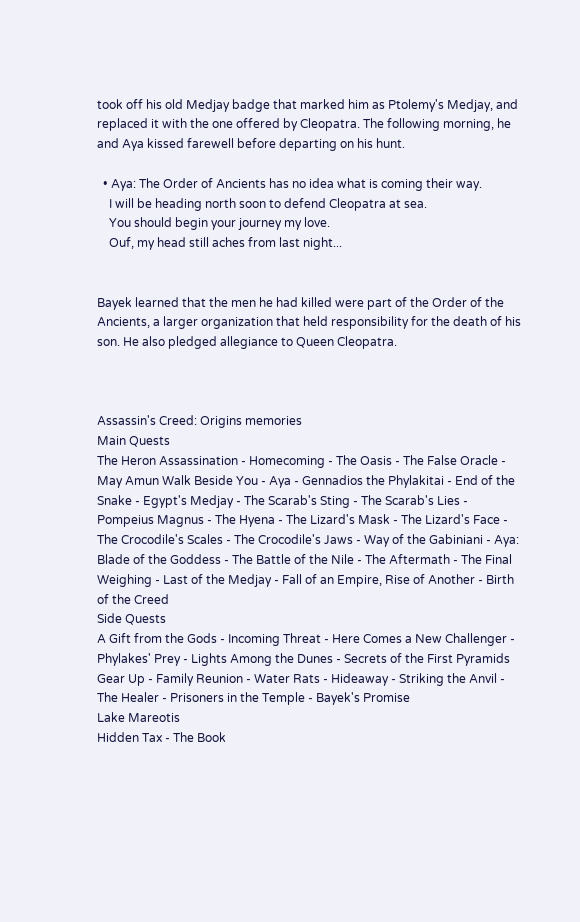took off his old Medjay badge that marked him as Ptolemy's Medjay, and replaced it with the one offered by Cleopatra. The following morning, he and Aya kissed farewell before departing on his hunt.

  • Aya: The Order of Ancients has no idea what is coming their way.
    I will be heading north soon to defend Cleopatra at sea.
    You should begin your journey my love.
    Ouf, my head still aches from last night...


Bayek learned that the men he had killed were part of the Order of the Ancients, a larger organization that held responsibility for the death of his son. He also pledged allegiance to Queen Cleopatra.



Assassin's Creed: Origins memories
Main Quests
The Heron Assassination - Homecoming - The Oasis - The False Oracle - May Amun Walk Beside You - Aya - Gennadios the Phylakitai - End of the Snake - Egypt's Medjay - The Scarab's Sting - The Scarab's Lies - Pompeius Magnus - The Hyena - The Lizard's Mask - The Lizard's Face - The Crocodile's Scales - The Crocodile's Jaws - Way of the Gabiniani - Aya: Blade of the Goddess - The Battle of the Nile - The Aftermath - The Final Weighing - Last of the Medjay - Fall of an Empire, Rise of Another - Birth of the Creed
Side Quests
A Gift from the Gods - Incoming Threat - Here Comes a New Challenger - Phylakes' Prey - Lights Among the Dunes - Secrets of the First Pyramids
Gear Up - Family Reunion - Water Rats - Hideaway - Striking the Anvil - The Healer - Prisoners in the Temple - Bayek's Promise
Lake Mareotis
Hidden Tax - The Book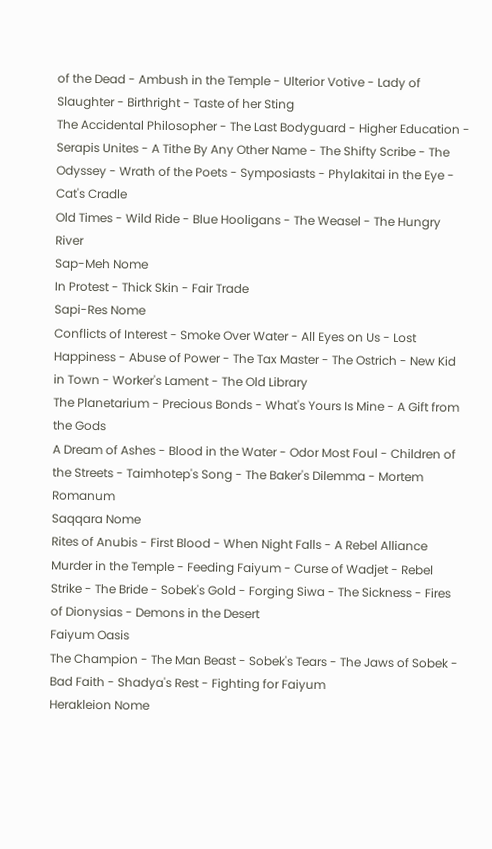of the Dead - Ambush in the Temple - Ulterior Votive - Lady of Slaughter - Birthright - Taste of her Sting
The Accidental Philosopher - The Last Bodyguard - Higher Education - Serapis Unites - A Tithe By Any Other Name - The Shifty Scribe - The Odyssey - Wrath of the Poets - Symposiasts - Phylakitai in the Eye - Cat's Cradle
Old Times - Wild Ride - Blue Hooligans - The Weasel - The Hungry River
Sap-Meh Nome
In Protest - Thick Skin - Fair Trade
Sapi-Res Nome
Conflicts of Interest - Smoke Over Water - All Eyes on Us - Lost Happiness - Abuse of Power - The Tax Master - The Ostrich - New Kid in Town - Worker's Lament - The Old Library
The Planetarium - Precious Bonds - What's Yours Is Mine - A Gift from the Gods
A Dream of Ashes - Blood in the Water - Odor Most Foul - Children of the Streets - Taimhotep's Song - The Baker's Dilemma - Mortem Romanum
Saqqara Nome
Rites of Anubis - First Blood - When Night Falls - A Rebel Alliance
Murder in the Temple - Feeding Faiyum - Curse of Wadjet - Rebel Strike - The Bride - Sobek's Gold - Forging Siwa - The Sickness - Fires of Dionysias - Demons in the Desert
Faiyum Oasis
The Champion - The Man Beast - Sobek's Tears - The Jaws of Sobek - Bad Faith - Shadya's Rest - Fighting for Faiyum
Herakleion Nome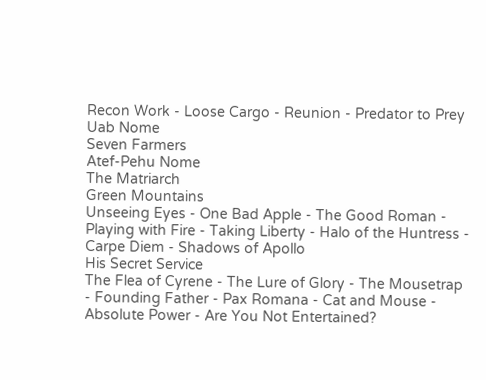Recon Work - Loose Cargo - Reunion - Predator to Prey
Uab Nome
Seven Farmers
Atef-Pehu Nome
The Matriarch
Green Mountains
Unseeing Eyes - One Bad Apple - The Good Roman - Playing with Fire - Taking Liberty - Halo of the Huntress - Carpe Diem - Shadows of Apollo
His Secret Service
The Flea of Cyrene - The Lure of Glory - The Mousetrap - Founding Father - Pax Romana - Cat and Mouse - Absolute Power - Are You Not Entertained?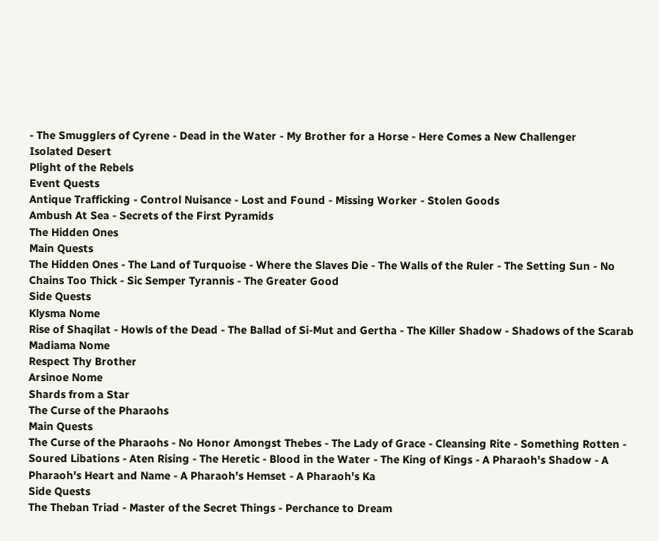- The Smugglers of Cyrene - Dead in the Water - My Brother for a Horse - Here Comes a New Challenger
Isolated Desert
Plight of the Rebels
Event Quests
Antique Trafficking - Control Nuisance - Lost and Found - Missing Worker - Stolen Goods
Ambush At Sea - Secrets of the First Pyramids
The Hidden Ones
Main Quests
The Hidden Ones - The Land of Turquoise - Where the Slaves Die - The Walls of the Ruler - The Setting Sun - No Chains Too Thick - Sic Semper Tyrannis - The Greater Good
Side Quests
Klysma Nome
Rise of Shaqilat - Howls of the Dead - The Ballad of Si-Mut and Gertha - The Killer Shadow - Shadows of the Scarab
Madiama Nome
Respect Thy Brother
Arsinoe Nome
Shards from a Star
The Curse of the Pharaohs
Main Quests
The Curse of the Pharaohs - No Honor Amongst Thebes - The Lady of Grace - Cleansing Rite - Something Rotten - Soured Libations - Aten Rising - The Heretic - Blood in the Water - The King of Kings - A Pharaoh's Shadow - A Pharaoh's Heart and Name - A Pharaoh's Hemset - A Pharaoh's Ka
Side Quests
The Theban Triad - Master of the Secret Things - Perchance to Dream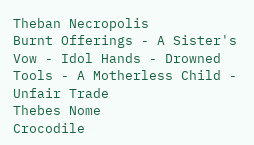Theban Necropolis
Burnt Offerings - A Sister's Vow - Idol Hands - Drowned Tools - A Motherless Child - Unfair Trade
Thebes Nome
Crocodile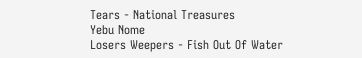Tears - National Treasures
Yebu Nome
Losers Weepers - Fish Out Of Water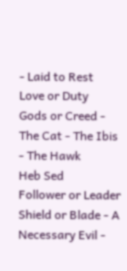- Laid to Rest
Love or Duty
Gods or Creed - The Cat - The Ibis - The Hawk
Heb Sed
Follower or Leader
Shield or Blade - A Necessary Evil -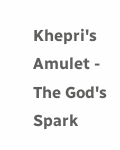Khepri's Amulet - The God's Spark